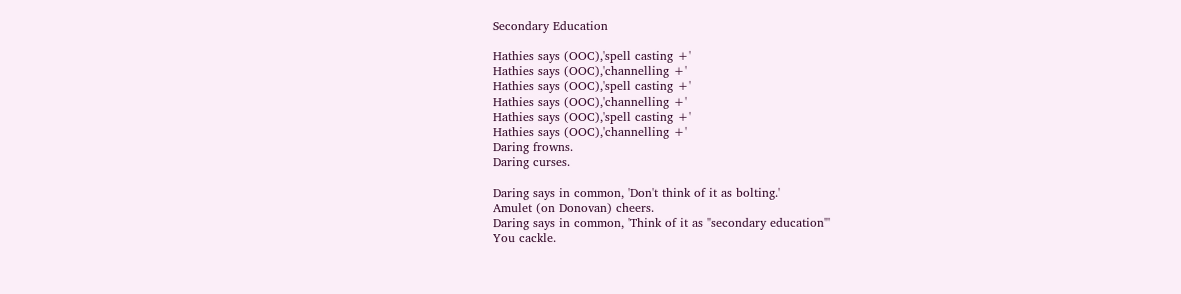Secondary Education

Hathies says (OOC),'spell casting +'
Hathies says (OOC),'channelling +'
Hathies says (OOC),'spell casting +'
Hathies says (OOC),'channelling +'
Hathies says (OOC),'spell casting +'
Hathies says (OOC),'channelling +'
Daring frowns.
Daring curses.

Daring says in common, 'Don't think of it as bolting.'
Amulet (on Donovan) cheers.
Daring says in common, 'Think of it as "secondary education"'
You cackle.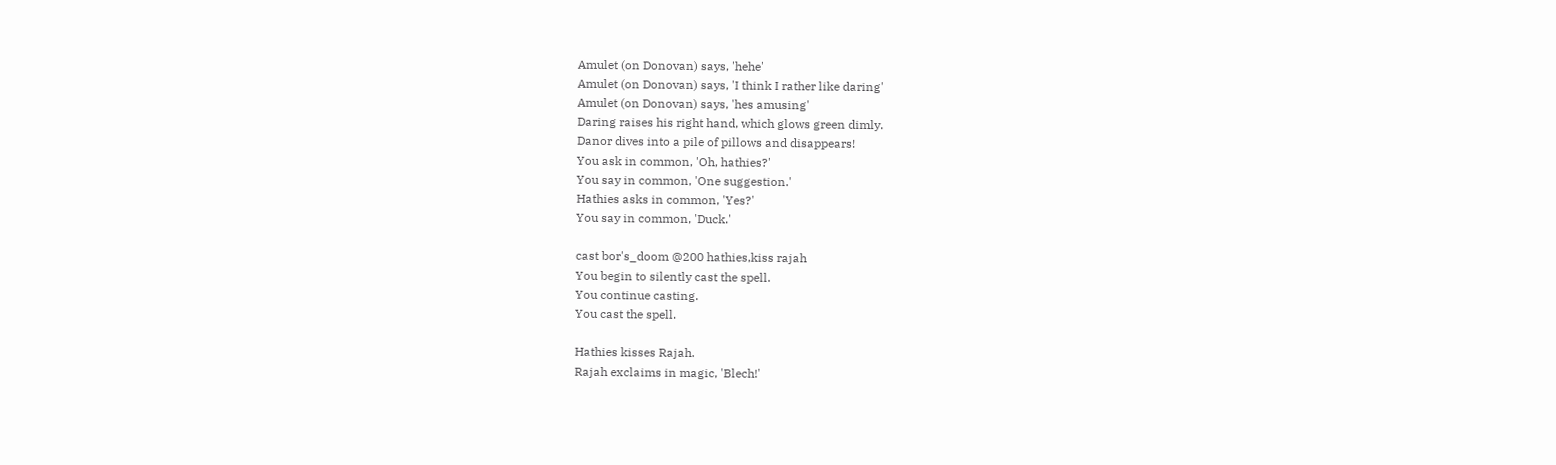Amulet (on Donovan) says, 'hehe'
Amulet (on Donovan) says, 'I think I rather like daring'
Amulet (on Donovan) says, 'hes amusing'
Daring raises his right hand, which glows green dimly.
Danor dives into a pile of pillows and disappears!
You ask in common, 'Oh, hathies?'
You say in common, 'One suggestion.'
Hathies asks in common, 'Yes?'
You say in common, 'Duck.'

cast bor's_doom @200 hathies,kiss rajah
You begin to silently cast the spell.
You continue casting.
You cast the spell.

Hathies kisses Rajah.
Rajah exclaims in magic, 'Blech!'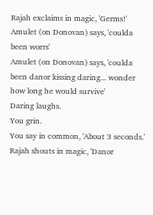Rajah exclaims in magic, 'Germs!'
Amulet (on Donovan) says, 'coulda been worrs'
Amulet (on Donovan) says, 'coulda been danor kissing daring... wonder how long he would survive'
Daring laughs.
You grin.
You say in common, 'About 3 seconds.'
Rajah shouts in magic, 'Danor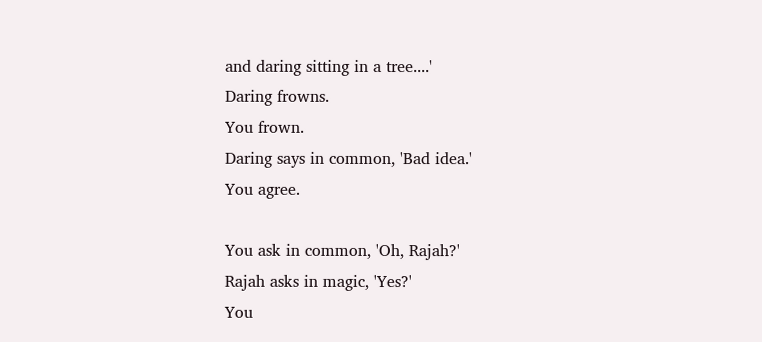and daring sitting in a tree....'
Daring frowns.
You frown.
Daring says in common, 'Bad idea.'
You agree.

You ask in common, 'Oh, Rajah?'
Rajah asks in magic, 'Yes?'
You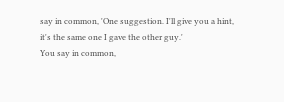say in common, 'One suggestion. I'll give you a hint, it's the same one I gave the other guy.'
You say in common,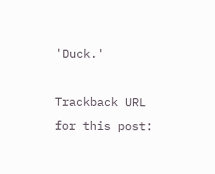'Duck.'

Trackback URL for this post: